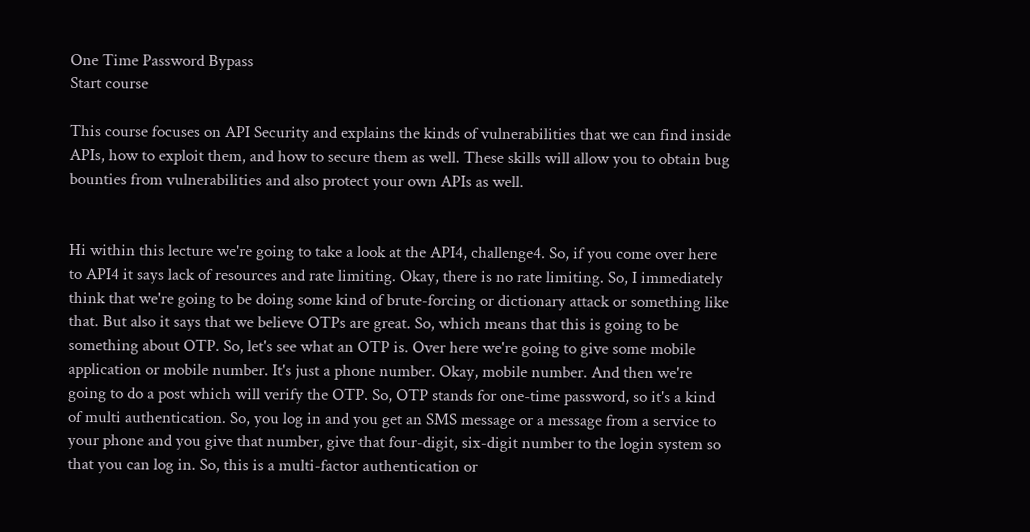One Time Password Bypass
Start course

This course focuses on API Security and explains the kinds of vulnerabilities that we can find inside APIs, how to exploit them, and how to secure them as well. These skills will allow you to obtain bug bounties from vulnerabilities and also protect your own APIs as well.


Hi within this lecture we're going to take a look at the API4, challenge4. So, if you come over here to API4 it says lack of resources and rate limiting. Okay, there is no rate limiting. So, I immediately think that we're going to be doing some kind of brute-forcing or dictionary attack or something like that. But also it says that we believe OTPs are great. So, which means that this is going to be something about OTP. So, let's see what an OTP is. Over here we're going to give some mobile application or mobile number. It's just a phone number. Okay, mobile number. And then we're going to do a post which will verify the OTP. So, OTP stands for one-time password, so it's a kind of multi authentication. So, you log in and you get an SMS message or a message from a service to your phone and you give that number, give that four-digit, six-digit number to the login system so that you can log in. So, this is a multi-factor authentication or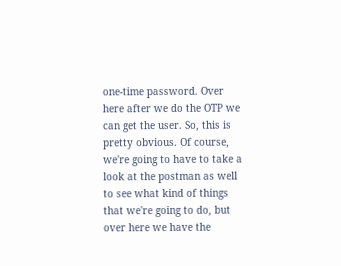one-time password. Over here after we do the OTP we can get the user. So, this is pretty obvious. Of course, we're going to have to take a look at the postman as well to see what kind of things that we're going to do, but over here we have the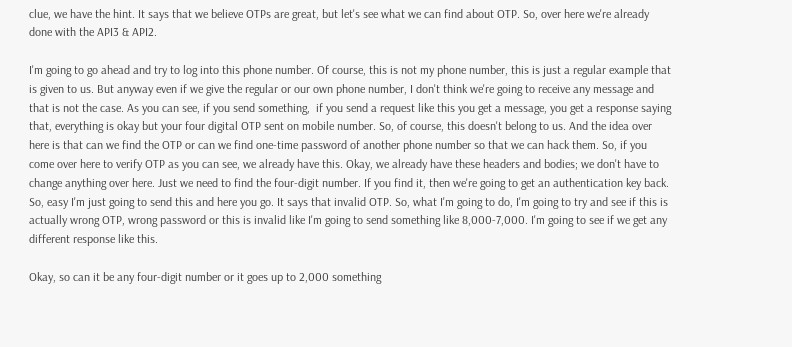clue, we have the hint. It says that we believe OTPs are great, but let's see what we can find about OTP. So, over here we're already done with the API3 & API2.

I'm going to go ahead and try to log into this phone number. Of course, this is not my phone number, this is just a regular example that is given to us. But anyway even if we give the regular or our own phone number, I don't think we're going to receive any message and that is not the case. As you can see, if you send something,  if you send a request like this you get a message, you get a response saying that, everything is okay but your four digital OTP sent on mobile number. So, of course, this doesn't belong to us. And the idea over here is that can we find the OTP or can we find one-time password of another phone number so that we can hack them. So, if you come over here to verify OTP as you can see, we already have this. Okay, we already have these headers and bodies; we don't have to change anything over here. Just we need to find the four-digit number. If you find it, then we're going to get an authentication key back. So, easy I'm just going to send this and here you go. It says that invalid OTP. So, what I'm going to do, I'm going to try and see if this is actually wrong OTP, wrong password or this is invalid like I'm going to send something like 8,000-7,000. I'm going to see if we get any different response like this.

Okay, so can it be any four-digit number or it goes up to 2,000 something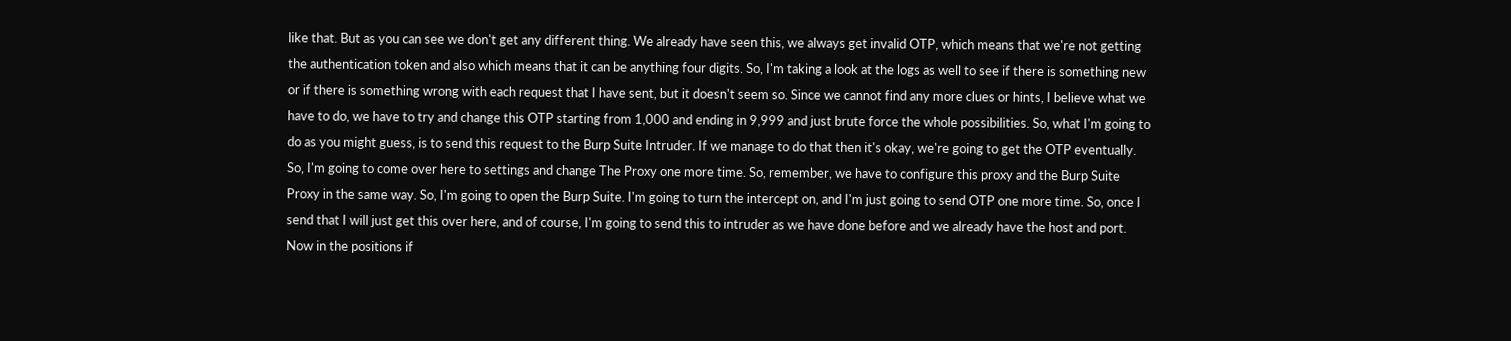like that. But as you can see we don't get any different thing. We already have seen this, we always get invalid OTP, which means that we're not getting the authentication token and also which means that it can be anything four digits. So, I'm taking a look at the logs as well to see if there is something new or if there is something wrong with each request that I have sent, but it doesn't seem so. Since we cannot find any more clues or hints, I believe what we have to do, we have to try and change this OTP starting from 1,000 and ending in 9,999 and just brute force the whole possibilities. So, what I'm going to do as you might guess, is to send this request to the Burp Suite Intruder. If we manage to do that then it's okay, we're going to get the OTP eventually. So, I'm going to come over here to settings and change The Proxy one more time. So, remember, we have to configure this proxy and the Burp Suite Proxy in the same way. So, I'm going to open the Burp Suite. I'm going to turn the intercept on, and I'm just going to send OTP one more time. So, once I send that I will just get this over here, and of course, I'm going to send this to intruder as we have done before and we already have the host and port. Now in the positions if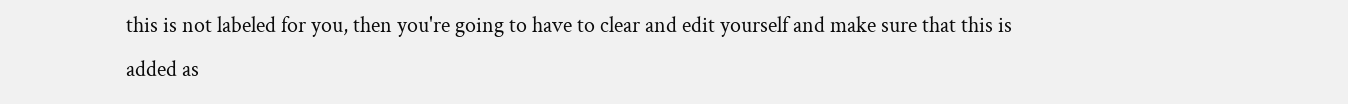this is not labeled for you, then you're going to have to clear and edit yourself and make sure that this is added as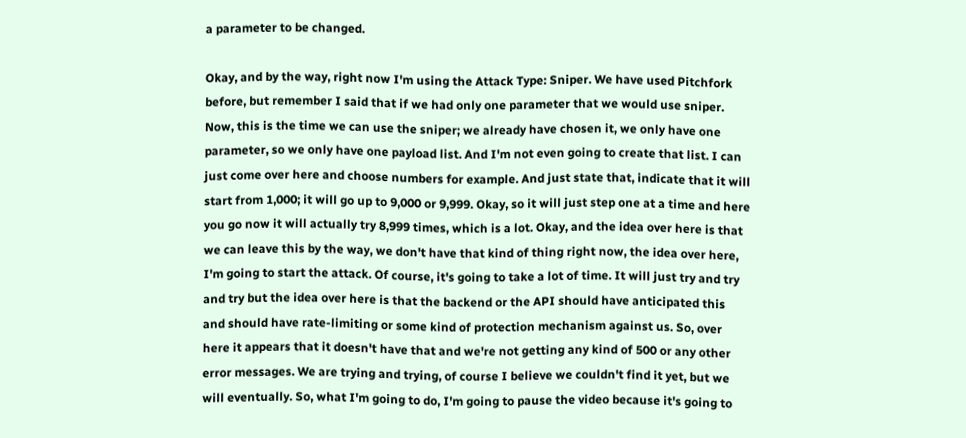a parameter to be changed.

Okay, and by the way, right now I'm using the Attack Type: Sniper. We have used Pitchfork before, but remember I said that if we had only one parameter that we would use sniper. Now, this is the time we can use the sniper; we already have chosen it, we only have one parameter, so we only have one payload list. And I'm not even going to create that list. I can just come over here and choose numbers for example. And just state that, indicate that it will start from 1,000; it will go up to 9,000 or 9,999. Okay, so it will just step one at a time and here you go now it will actually try 8,999 times, which is a lot. Okay, and the idea over here is that we can leave this by the way, we don't have that kind of thing right now, the idea over here, I'm going to start the attack. Of course, it's going to take a lot of time. It will just try and try and try but the idea over here is that the backend or the API should have anticipated this and should have rate-limiting or some kind of protection mechanism against us. So, over here it appears that it doesn't have that and we're not getting any kind of 500 or any other error messages. We are trying and trying, of course I believe we couldn't find it yet, but we will eventually. So, what I'm going to do, I'm going to pause the video because it's going to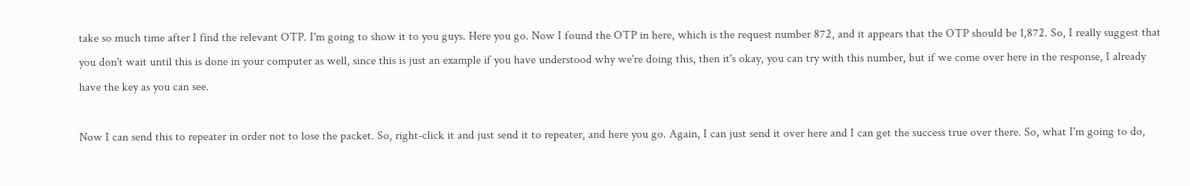take so much time after I find the relevant OTP. I'm going to show it to you guys. Here you go. Now I found the OTP in here, which is the request number 872, and it appears that the OTP should be 1,872. So, I really suggest that you don't wait until this is done in your computer as well, since this is just an example if you have understood why we're doing this, then it's okay, you can try with this number, but if we come over here in the response, I already have the key as you can see.

Now I can send this to repeater in order not to lose the packet. So, right-click it and just send it to repeater, and here you go. Again, I can just send it over here and I can get the success true over there. So, what I'm going to do,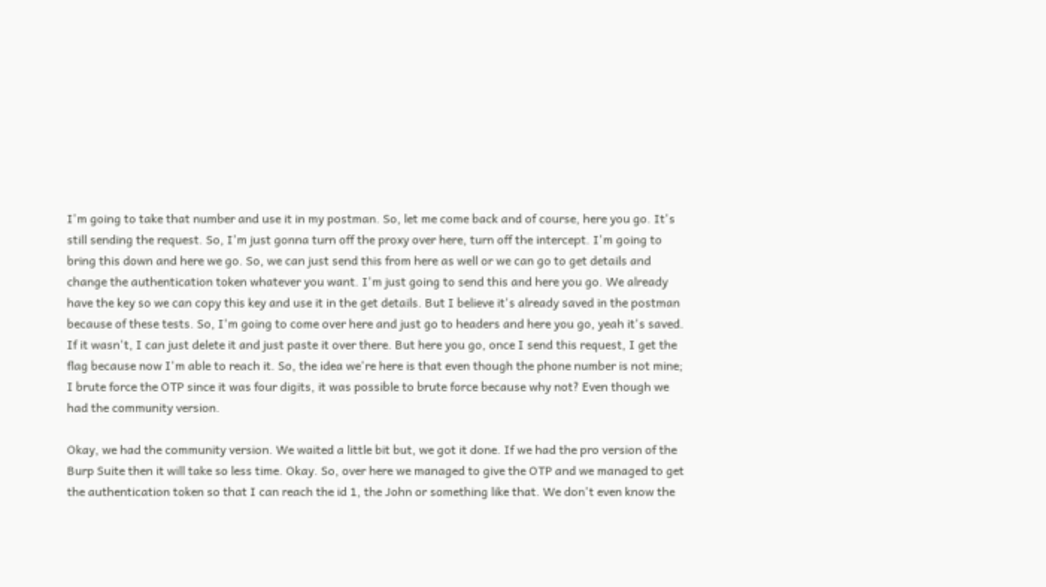I'm going to take that number and use it in my postman. So, let me come back and of course, here you go. It's still sending the request. So, I'm just gonna turn off the proxy over here, turn off the intercept. I'm going to bring this down and here we go. So, we can just send this from here as well or we can go to get details and change the authentication token whatever you want. I'm just going to send this and here you go. We already have the key so we can copy this key and use it in the get details. But I believe it's already saved in the postman because of these tests. So, I'm going to come over here and just go to headers and here you go, yeah it's saved. If it wasn't, I can just delete it and just paste it over there. But here you go, once I send this request, I get the flag because now I'm able to reach it. So, the idea we're here is that even though the phone number is not mine; I brute force the OTP since it was four digits, it was possible to brute force because why not? Even though we had the community version.

Okay, we had the community version. We waited a little bit but, we got it done. If we had the pro version of the Burp Suite then it will take so less time. Okay. So, over here we managed to give the OTP and we managed to get the authentication token so that I can reach the id 1, the John or something like that. We don't even know the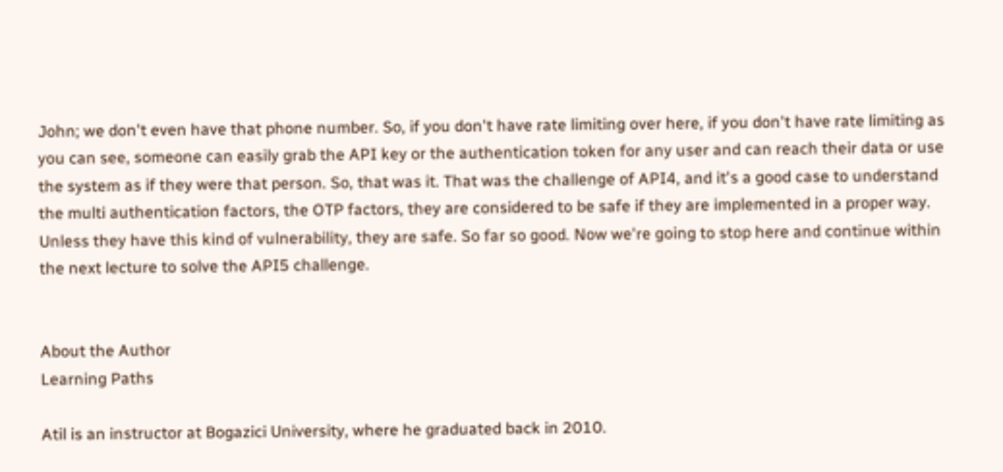John; we don't even have that phone number. So, if you don't have rate limiting over here, if you don't have rate limiting as you can see, someone can easily grab the API key or the authentication token for any user and can reach their data or use the system as if they were that person. So, that was it. That was the challenge of API4, and it's a good case to understand the multi authentication factors, the OTP factors, they are considered to be safe if they are implemented in a proper way. Unless they have this kind of vulnerability, they are safe. So far so good. Now we're going to stop here and continue within the next lecture to solve the API5 challenge.


About the Author
Learning Paths

Atil is an instructor at Bogazici University, where he graduated back in 2010.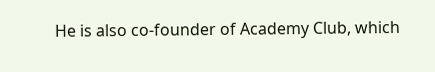He is also co-founder of Academy Club, which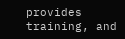provides training, and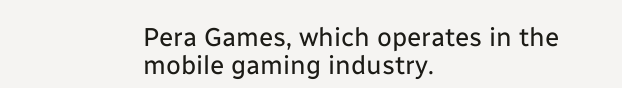Pera Games, which operates in the mobile gaming industry.